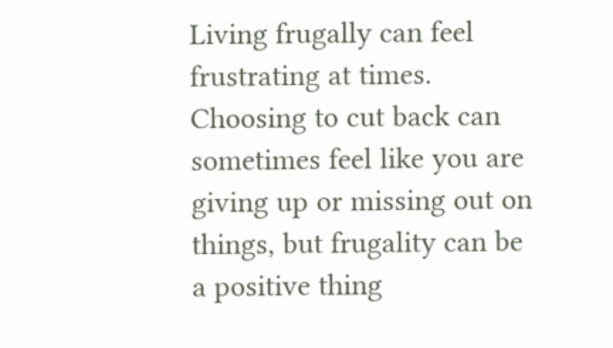Living frugally can feel frustrating at times. Choosing to cut back can sometimes feel like you are giving up or missing out on things, but frugality can be a positive thing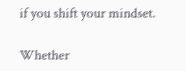if you shift your mindset.

Whether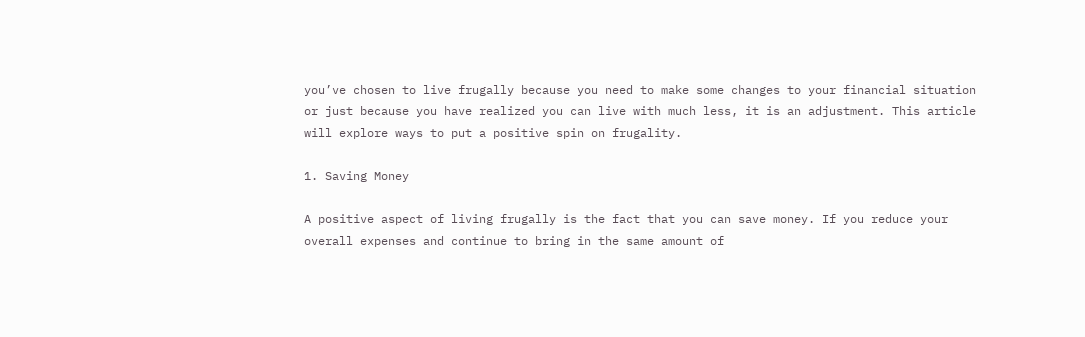you’ve chosen to live frugally because you need to make some changes to your financial situation or just because you have realized you can live with much less, it is an adjustment. This article will explore ways to put a positive spin on frugality.

1. Saving Money

A positive aspect of living frugally is the fact that you can save money. If you reduce your overall expenses and continue to bring in the same amount of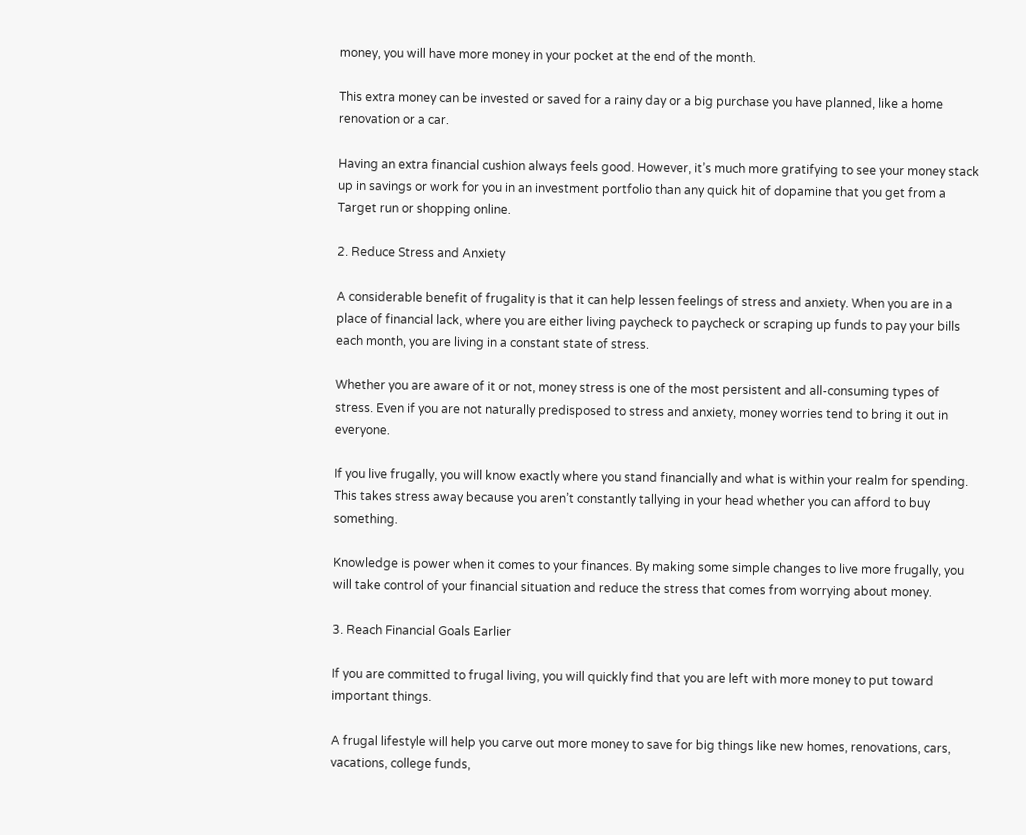money, you will have more money in your pocket at the end of the month.

This extra money can be invested or saved for a rainy day or a big purchase you have planned, like a home renovation or a car.

Having an extra financial cushion always feels good. However, it’s much more gratifying to see your money stack up in savings or work for you in an investment portfolio than any quick hit of dopamine that you get from a Target run or shopping online.

2. Reduce Stress and Anxiety

A considerable benefit of frugality is that it can help lessen feelings of stress and anxiety. When you are in a place of financial lack, where you are either living paycheck to paycheck or scraping up funds to pay your bills each month, you are living in a constant state of stress.

Whether you are aware of it or not, money stress is one of the most persistent and all-consuming types of stress. Even if you are not naturally predisposed to stress and anxiety, money worries tend to bring it out in everyone.

If you live frugally, you will know exactly where you stand financially and what is within your realm for spending. This takes stress away because you aren’t constantly tallying in your head whether you can afford to buy something.

Knowledge is power when it comes to your finances. By making some simple changes to live more frugally, you will take control of your financial situation and reduce the stress that comes from worrying about money.

3. Reach Financial Goals Earlier

If you are committed to frugal living, you will quickly find that you are left with more money to put toward important things.

A frugal lifestyle will help you carve out more money to save for big things like new homes, renovations, cars, vacations, college funds,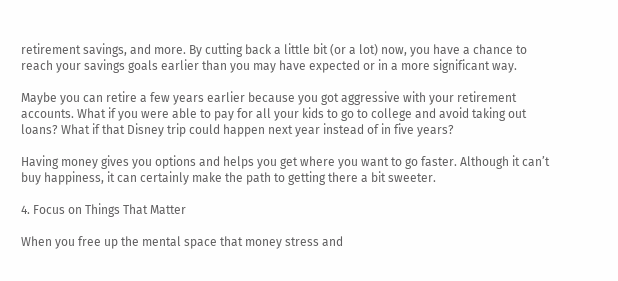retirement savings, and more. By cutting back a little bit (or a lot) now, you have a chance to reach your savings goals earlier than you may have expected or in a more significant way.

Maybe you can retire a few years earlier because you got aggressive with your retirement accounts. What if you were able to pay for all your kids to go to college and avoid taking out loans? What if that Disney trip could happen next year instead of in five years?

Having money gives you options and helps you get where you want to go faster. Although it can’t buy happiness, it can certainly make the path to getting there a bit sweeter.

4. Focus on Things That Matter

When you free up the mental space that money stress and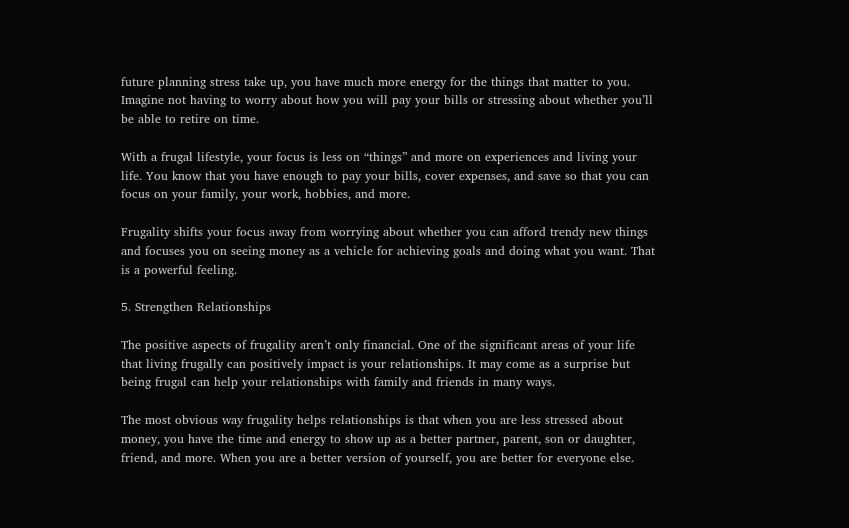future planning stress take up, you have much more energy for the things that matter to you. Imagine not having to worry about how you will pay your bills or stressing about whether you’ll be able to retire on time.

With a frugal lifestyle, your focus is less on “things” and more on experiences and living your life. You know that you have enough to pay your bills, cover expenses, and save so that you can focus on your family, your work, hobbies, and more.

Frugality shifts your focus away from worrying about whether you can afford trendy new things and focuses you on seeing money as a vehicle for achieving goals and doing what you want. That is a powerful feeling.

5. Strengthen Relationships

The positive aspects of frugality aren’t only financial. One of the significant areas of your life that living frugally can positively impact is your relationships. It may come as a surprise but being frugal can help your relationships with family and friends in many ways.

The most obvious way frugality helps relationships is that when you are less stressed about money, you have the time and energy to show up as a better partner, parent, son or daughter, friend, and more. When you are a better version of yourself, you are better for everyone else.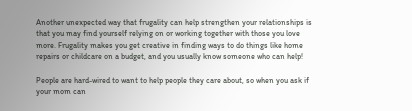Another unexpected way that frugality can help strengthen your relationships is that you may find yourself relying on or working together with those you love more. Frugality makes you get creative in finding ways to do things like home repairs or childcare on a budget, and you usually know someone who can help!

People are hard-wired to want to help people they care about, so when you ask if your mom can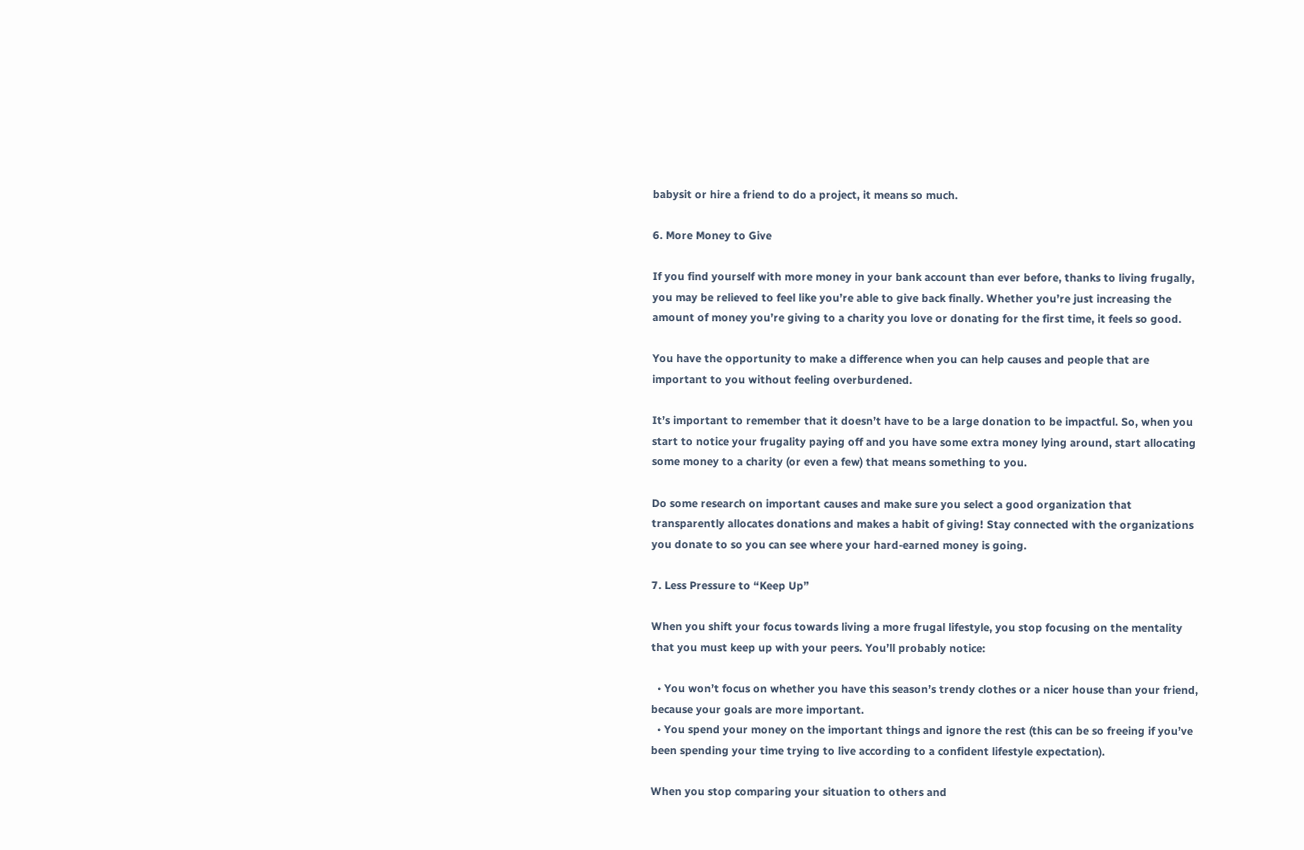babysit or hire a friend to do a project, it means so much.

6. More Money to Give

If you find yourself with more money in your bank account than ever before, thanks to living frugally, you may be relieved to feel like you’re able to give back finally. Whether you’re just increasing the amount of money you’re giving to a charity you love or donating for the first time, it feels so good.

You have the opportunity to make a difference when you can help causes and people that are important to you without feeling overburdened.

It’s important to remember that it doesn’t have to be a large donation to be impactful. So, when you start to notice your frugality paying off and you have some extra money lying around, start allocating some money to a charity (or even a few) that means something to you.

Do some research on important causes and make sure you select a good organization that transparently allocates donations and makes a habit of giving! Stay connected with the organizations you donate to so you can see where your hard-earned money is going.

7. Less Pressure to “Keep Up”

When you shift your focus towards living a more frugal lifestyle, you stop focusing on the mentality that you must keep up with your peers. You’ll probably notice:

  • You won’t focus on whether you have this season’s trendy clothes or a nicer house than your friend, because your goals are more important.
  • You spend your money on the important things and ignore the rest (this can be so freeing if you’ve been spending your time trying to live according to a confident lifestyle expectation).

When you stop comparing your situation to others and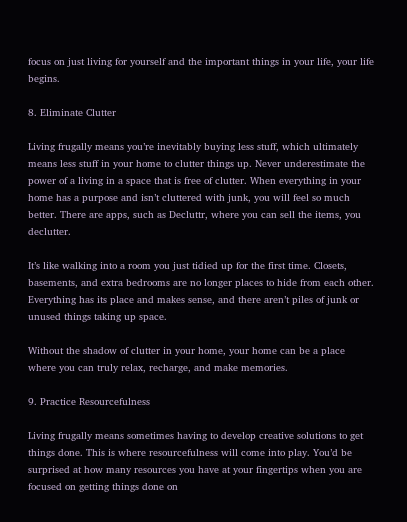focus on just living for yourself and the important things in your life, your life begins.

8. Eliminate Clutter

Living frugally means you’re inevitably buying less stuff, which ultimately means less stuff in your home to clutter things up. Never underestimate the power of a living in a space that is free of clutter. When everything in your home has a purpose and isn’t cluttered with junk, you will feel so much better. There are apps, such as Decluttr, where you can sell the items, you declutter.

It’s like walking into a room you just tidied up for the first time. Closets, basements, and extra bedrooms are no longer places to hide from each other. Everything has its place and makes sense, and there aren’t piles of junk or unused things taking up space.

Without the shadow of clutter in your home, your home can be a place where you can truly relax, recharge, and make memories.

9. Practice Resourcefulness

Living frugally means sometimes having to develop creative solutions to get things done. This is where resourcefulness will come into play. You’d be surprised at how many resources you have at your fingertips when you are focused on getting things done on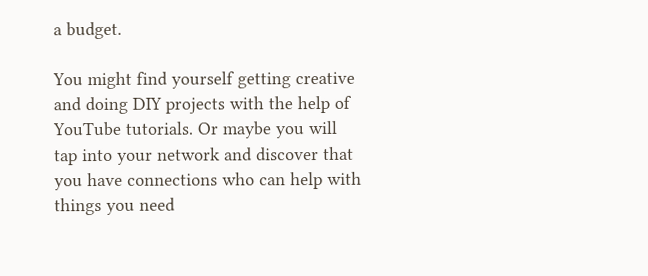a budget.

You might find yourself getting creative and doing DIY projects with the help of YouTube tutorials. Or maybe you will tap into your network and discover that you have connections who can help with things you need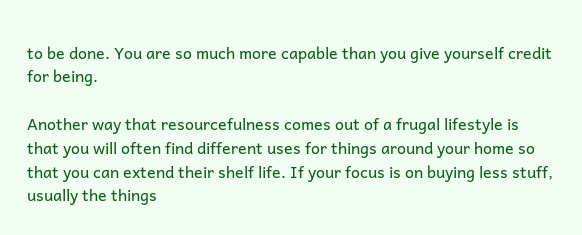to be done. You are so much more capable than you give yourself credit for being.

Another way that resourcefulness comes out of a frugal lifestyle is that you will often find different uses for things around your home so that you can extend their shelf life. If your focus is on buying less stuff, usually the things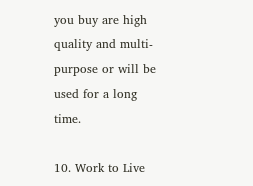you buy are high quality and multi-purpose or will be used for a long time.

10. Work to Live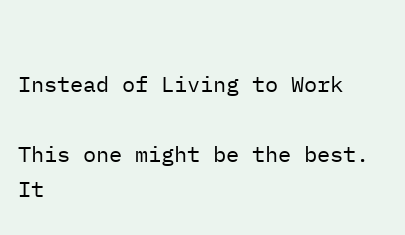Instead of Living to Work

This one might be the best. It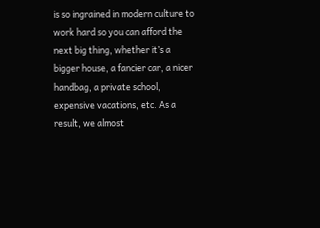is so ingrained in modern culture to work hard so you can afford the next big thing, whether it’s a bigger house, a fancier car, a nicer handbag, a private school, expensive vacations, etc. As a result, we almost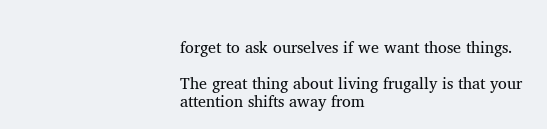forget to ask ourselves if we want those things.

The great thing about living frugally is that your attention shifts away from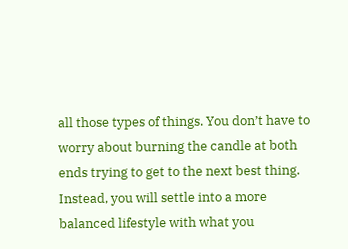all those types of things. You don’t have to worry about burning the candle at both ends trying to get to the next best thing. Instead, you will settle into a more balanced lifestyle with what you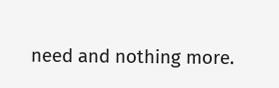need and nothing more.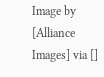Image by [Alliance Images] via []